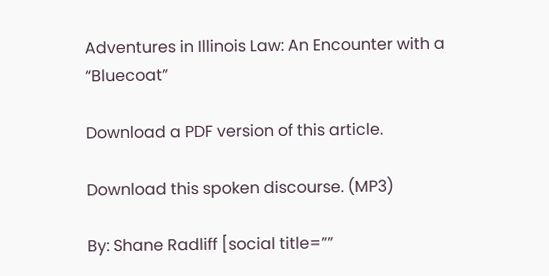Adventures in Illinois Law: An Encounter with a “Bluecoat”

Download a PDF version of this article.

Download this spoken discourse. (MP3)

By: Shane Radliff [social title=””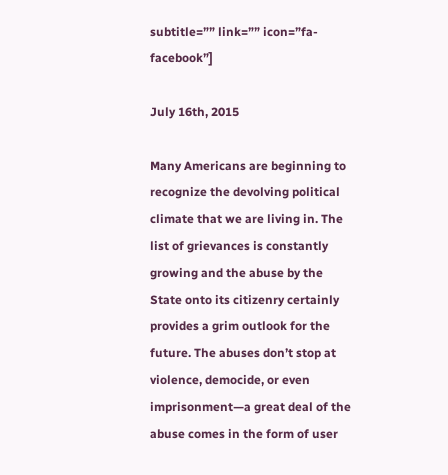subtitle=”” link=”” icon=”fa-facebook”]

July 16th, 2015

Many Americans are beginning to recognize the devolving political climate that we are living in. The list of grievances is constantly growing and the abuse by the State onto its citizenry certainly provides a grim outlook for the future. The abuses don’t stop at violence, democide, or even imprisonment—a great deal of the abuse comes in the form of user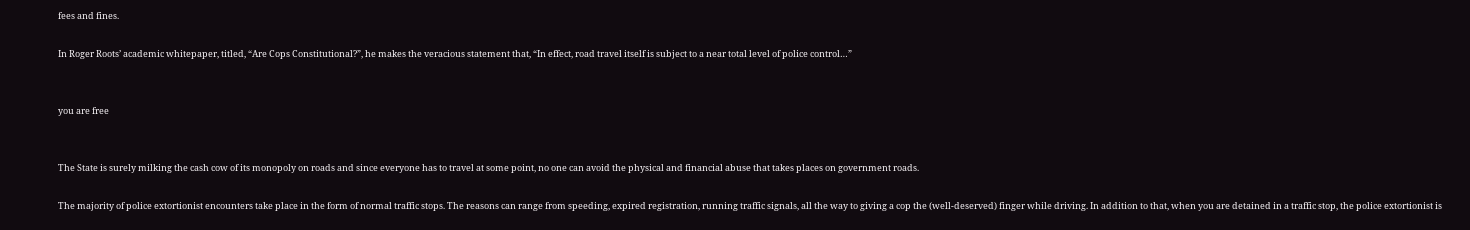fees and fines.

In Roger Roots’ academic whitepaper, titled, “Are Cops Constitutional?”, he makes the veracious statement that, “In effect, road travel itself is subject to a near total level of police control…”


you are free


The State is surely milking the cash cow of its monopoly on roads and since everyone has to travel at some point, no one can avoid the physical and financial abuse that takes places on government roads.

The majority of police extortionist encounters take place in the form of normal traffic stops. The reasons can range from speeding, expired registration, running traffic signals, all the way to giving a cop the (well-deserved) finger while driving. In addition to that, when you are detained in a traffic stop, the police extortionist is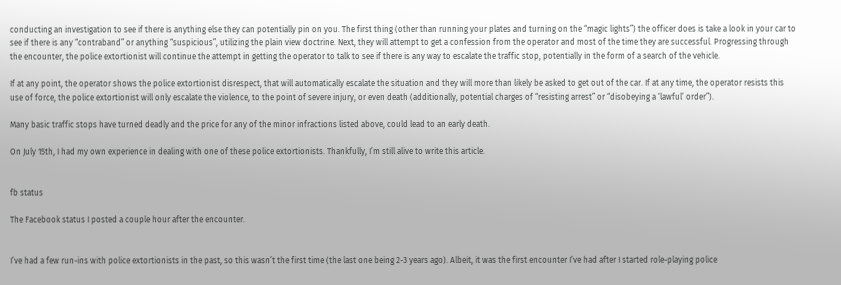conducting an investigation to see if there is anything else they can potentially pin on you. The first thing (other than running your plates and turning on the “magic lights”) the officer does is take a look in your car to see if there is any “contraband” or anything “suspicious”, utilizing the plain view doctrine. Next, they will attempt to get a confession from the operator and most of the time they are successful. Progressing through the encounter, the police extortionist will continue the attempt in getting the operator to talk to see if there is any way to escalate the traffic stop, potentially in the form of a search of the vehicle.

If at any point, the operator shows the police extortionist disrespect, that will automatically escalate the situation and they will more than likely be asked to get out of the car. If at any time, the operator resists this use of force, the police extortionist will only escalate the violence, to the point of severe injury, or even death (additionally, potential charges of “resisting arrest” or “disobeying a ‘lawful’ order”).

Many basic traffic stops have turned deadly and the price for any of the minor infractions listed above, could lead to an early death.

On July 15th, I had my own experience in dealing with one of these police extortionists. Thankfully, I’m still alive to write this article.


fb status

The Facebook status I posted a couple hour after the encounter.


I’ve had a few run-ins with police extortionists in the past, so this wasn’t the first time (the last one being 2-3 years ago). Albeit, it was the first encounter I’ve had after I started role-playing police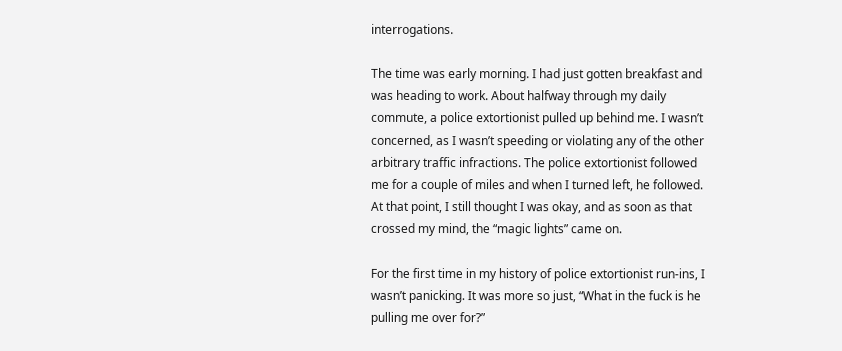interrogations.

The time was early morning. I had just gotten breakfast and was heading to work. About halfway through my daily commute, a police extortionist pulled up behind me. I wasn’t concerned, as I wasn’t speeding or violating any of the other arbitrary traffic infractions. The police extortionist followed me for a couple of miles and when I turned left, he followed. At that point, I still thought I was okay, and as soon as that crossed my mind, the “magic lights” came on.

For the first time in my history of police extortionist run-ins, I wasn’t panicking. It was more so just, “What in the fuck is he pulling me over for?”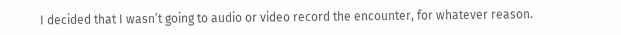I decided that I wasn’t going to audio or video record the encounter, for whatever reason.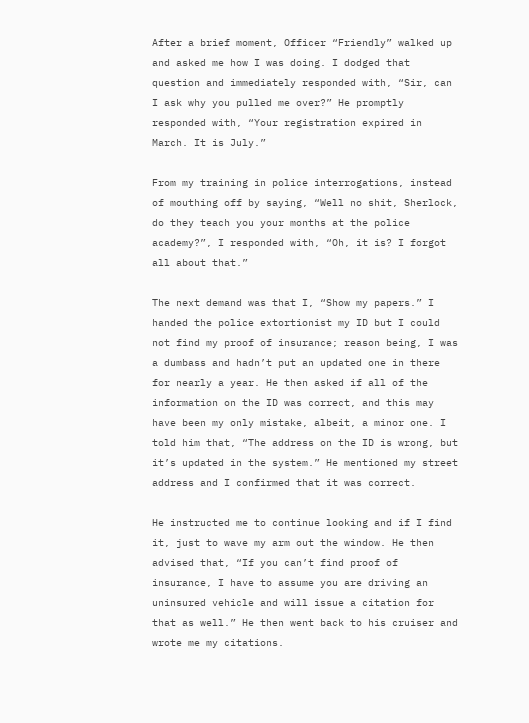After a brief moment, Officer “Friendly” walked up and asked me how I was doing. I dodged that question and immediately responded with, “Sir, can I ask why you pulled me over?” He promptly responded with, “Your registration expired in March. It is July.”

From my training in police interrogations, instead of mouthing off by saying, “Well no shit, Sherlock, do they teach you your months at the police academy?”, I responded with, “Oh, it is? I forgot all about that.”

The next demand was that I, “Show my papers.” I handed the police extortionist my ID but I could not find my proof of insurance; reason being, I was a dumbass and hadn’t put an updated one in there for nearly a year. He then asked if all of the information on the ID was correct, and this may have been my only mistake, albeit, a minor one. I told him that, “The address on the ID is wrong, but it’s updated in the system.” He mentioned my street address and I confirmed that it was correct.

He instructed me to continue looking and if I find it, just to wave my arm out the window. He then advised that, “If you can’t find proof of insurance, I have to assume you are driving an uninsured vehicle and will issue a citation for that as well.” He then went back to his cruiser and wrote me my citations.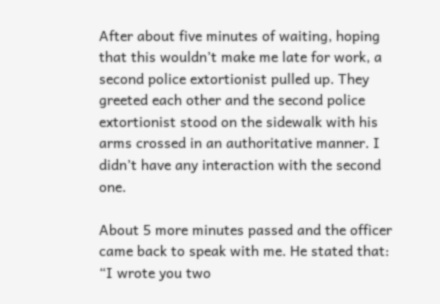After about five minutes of waiting, hoping that this wouldn’t make me late for work, a second police extortionist pulled up. They greeted each other and the second police extortionist stood on the sidewalk with his arms crossed in an authoritative manner. I didn’t have any interaction with the second one.

About 5 more minutes passed and the officer came back to speak with me. He stated that: “I wrote you two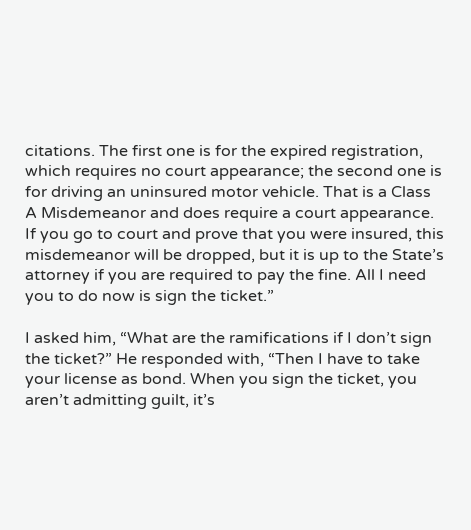citations. The first one is for the expired registration, which requires no court appearance; the second one is for driving an uninsured motor vehicle. That is a Class A Misdemeanor and does require a court appearance. If you go to court and prove that you were insured, this misdemeanor will be dropped, but it is up to the State’s attorney if you are required to pay the fine. All I need you to do now is sign the ticket.”

I asked him, “What are the ramifications if I don’t sign the ticket?” He responded with, “Then I have to take your license as bond. When you sign the ticket, you aren’t admitting guilt, it’s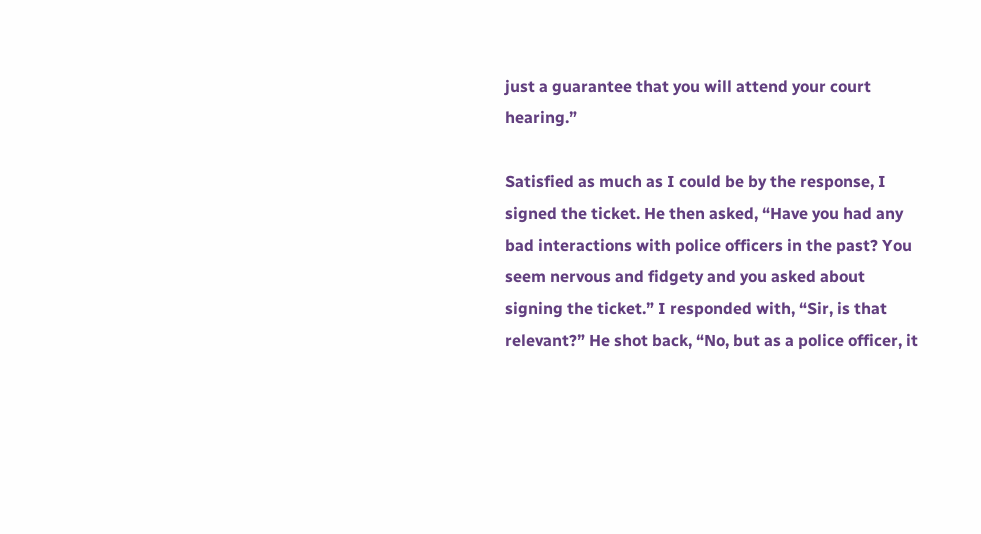just a guarantee that you will attend your court hearing.”

Satisfied as much as I could be by the response, I signed the ticket. He then asked, “Have you had any bad interactions with police officers in the past? You seem nervous and fidgety and you asked about signing the ticket.” I responded with, “Sir, is that relevant?” He shot back, “No, but as a police officer, it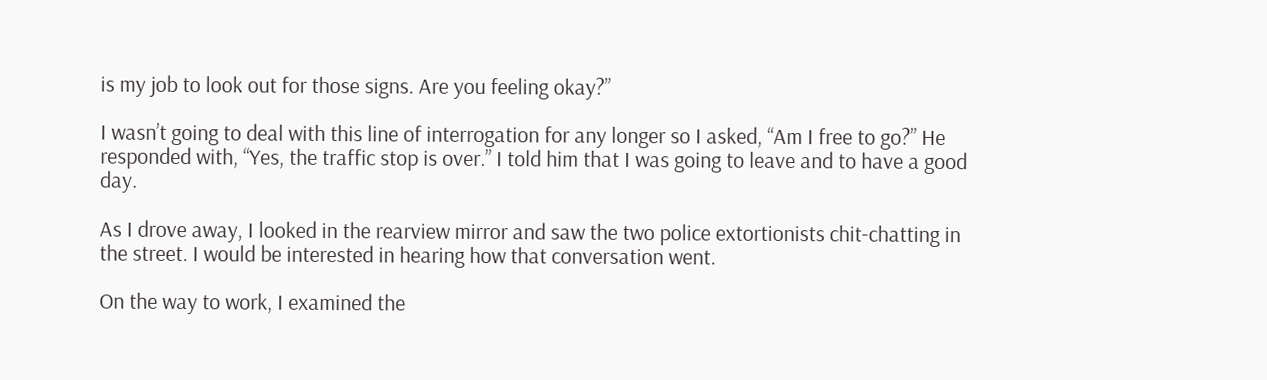is my job to look out for those signs. Are you feeling okay?”

I wasn’t going to deal with this line of interrogation for any longer so I asked, “Am I free to go?” He responded with, “Yes, the traffic stop is over.” I told him that I was going to leave and to have a good day.

As I drove away, I looked in the rearview mirror and saw the two police extortionists chit-chatting in the street. I would be interested in hearing how that conversation went.

On the way to work, I examined the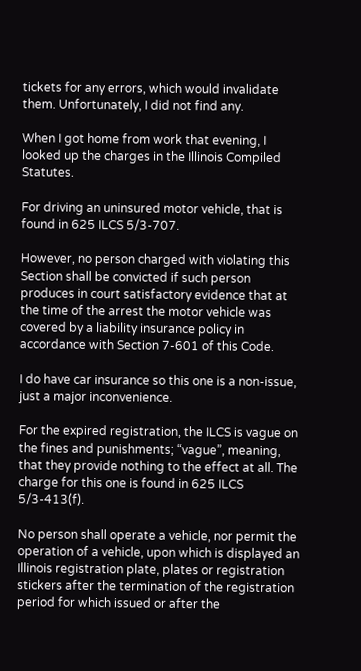tickets for any errors, which would invalidate them. Unfortunately, I did not find any.

When I got home from work that evening, I looked up the charges in the Illinois Compiled Statutes.

For driving an uninsured motor vehicle, that is found in 625 ILCS 5/3-707.

However, no person charged with violating this Section shall be convicted if such person produces in court satisfactory evidence that at the time of the arrest the motor vehicle was covered by a liability insurance policy in accordance with Section 7-601 of this Code.

I do have car insurance so this one is a non-issue, just a major inconvenience.

For the expired registration, the ILCS is vague on the fines and punishments; “vague”, meaning, that they provide nothing to the effect at all. The charge for this one is found in 625 ILCS 5/3-413(f).

No person shall operate a vehicle, nor permit the operation of a vehicle, upon which is displayed an Illinois registration plate, plates or registration stickers after the termination of the registration period for which issued or after the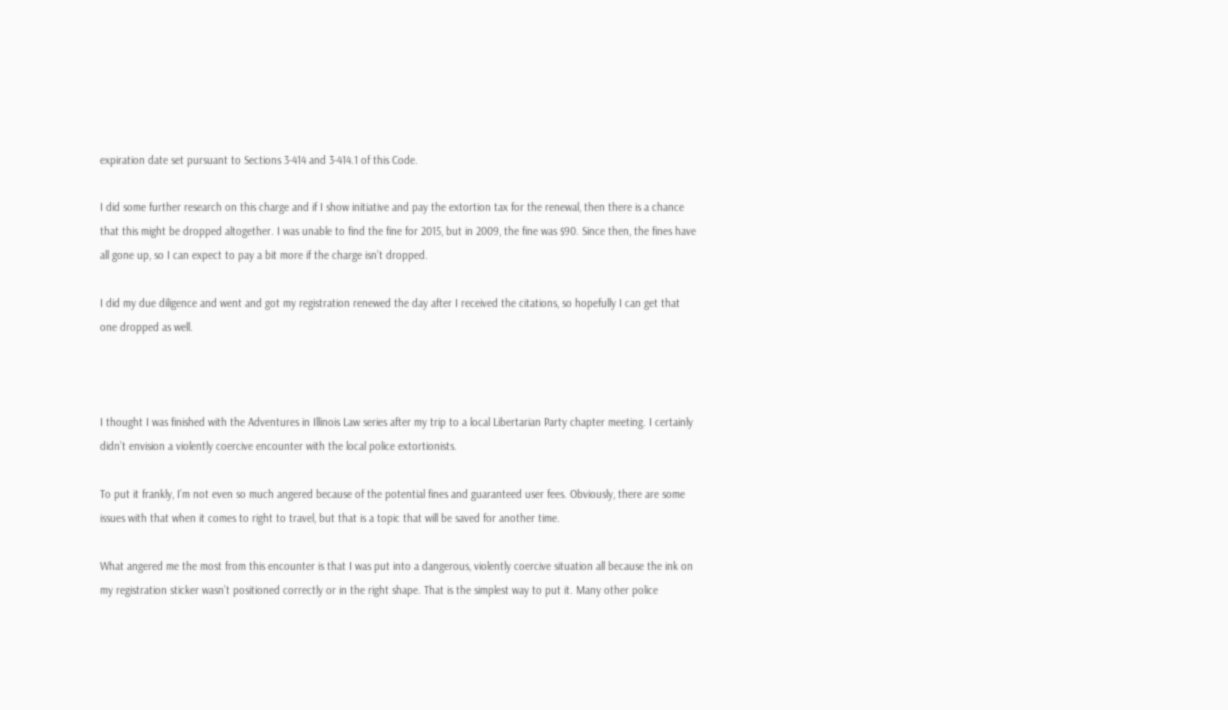expiration date set pursuant to Sections 3-414 and 3-414.1 of this Code.

I did some further research on this charge and if I show initiative and pay the extortion tax for the renewal, then there is a chance that this might be dropped altogether. I was unable to find the fine for 2015, but in 2009, the fine was $90. Since then, the fines have all gone up, so I can expect to pay a bit more if the charge isn’t dropped.

I did my due diligence and went and got my registration renewed the day after I received the citations, so hopefully I can get that one dropped as well.



I thought I was finished with the Adventures in Illinois Law series after my trip to a local Libertarian Party chapter meeting. I certainly didn’t envision a violently coercive encounter with the local police extortionists.

To put it frankly, I’m not even so much angered because of the potential fines and guaranteed user fees. Obviously, there are some issues with that when it comes to right to travel, but that is a topic that will be saved for another time.

What angered me the most from this encounter is that I was put into a dangerous, violently coercive situation all because the ink on my registration sticker wasn’t positioned correctly or in the right shape. That is the simplest way to put it. Many other police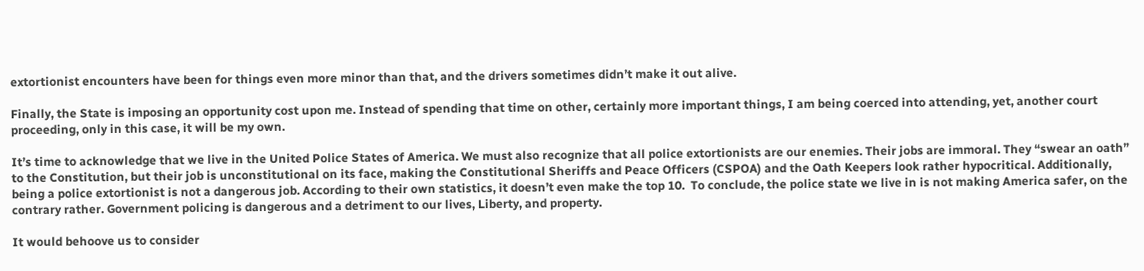extortionist encounters have been for things even more minor than that, and the drivers sometimes didn’t make it out alive.

Finally, the State is imposing an opportunity cost upon me. Instead of spending that time on other, certainly more important things, I am being coerced into attending, yet, another court proceeding, only in this case, it will be my own.

It’s time to acknowledge that we live in the United Police States of America. We must also recognize that all police extortionists are our enemies. Their jobs are immoral. They “swear an oath” to the Constitution, but their job is unconstitutional on its face, making the Constitutional Sheriffs and Peace Officers (CSPOA) and the Oath Keepers look rather hypocritical. Additionally, being a police extortionist is not a dangerous job. According to their own statistics, it doesn’t even make the top 10.  To conclude, the police state we live in is not making America safer, on the contrary rather. Government policing is dangerous and a detriment to our lives, Liberty, and property.

It would behoove us to consider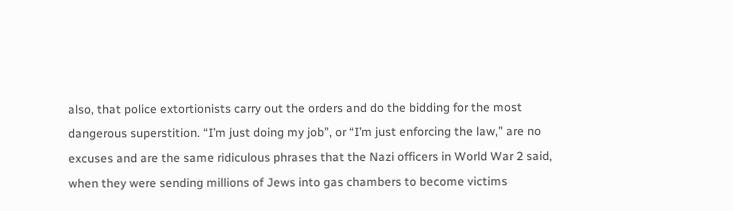also, that police extortionists carry out the orders and do the bidding for the most dangerous superstition. “I’m just doing my job”, or “I’m just enforcing the law,” are no excuses and are the same ridiculous phrases that the Nazi officers in World War 2 said, when they were sending millions of Jews into gas chambers to become victims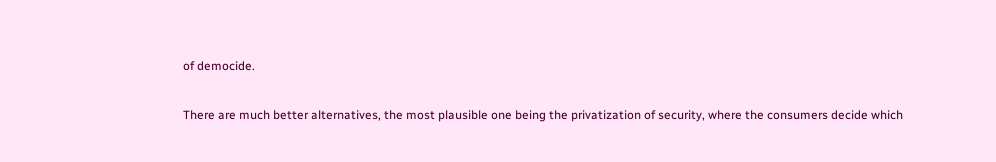of democide.

There are much better alternatives, the most plausible one being the privatization of security, where the consumers decide which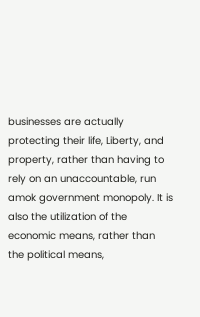businesses are actually protecting their life, Liberty, and property, rather than having to rely on an unaccountable, run amok government monopoly. It is also the utilization of the economic means, rather than the political means,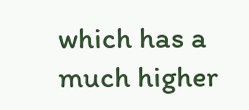which has a much higher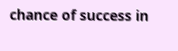chance of success in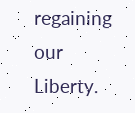regaining our Liberty.